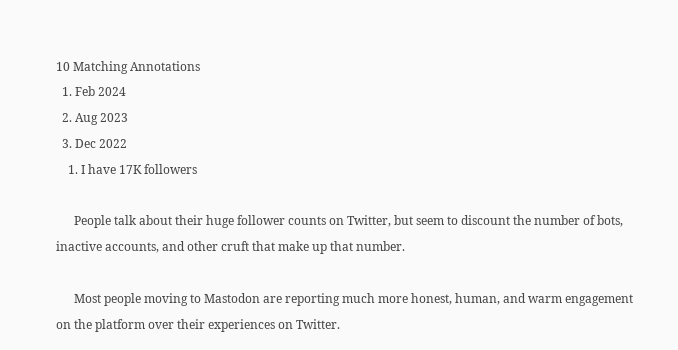10 Matching Annotations
  1. Feb 2024
  2. Aug 2023
  3. Dec 2022
    1. I have 17K followers

      People talk about their huge follower counts on Twitter, but seem to discount the number of bots, inactive accounts, and other cruft that make up that number.

      Most people moving to Mastodon are reporting much more honest, human, and warm engagement on the platform over their experiences on Twitter.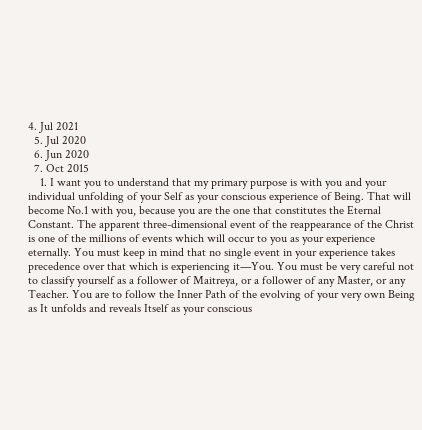4. Jul 2021
  5. Jul 2020
  6. Jun 2020
  7. Oct 2015
    1. I want you to understand that my primary purpose is with you and your individual unfolding of your Self as your conscious experience of Being. That will become No.1 with you, because you are the one that constitutes the Eternal Constant. The apparent three-dimensional event of the reappearance of the Christ is one of the millions of events which will occur to you as your experience eternally. You must keep in mind that no single event in your experience takes precedence over that which is experiencing it—You. You must be very careful not to classify yourself as a follower of Maitreya, or a follower of any Master, or any Teacher. You are to follow the Inner Path of the evolving of your very own Being as It unfolds and reveals Itself as your conscious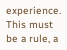experience. This must be a rule, a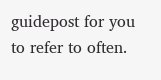guidepost for you to refer to often.